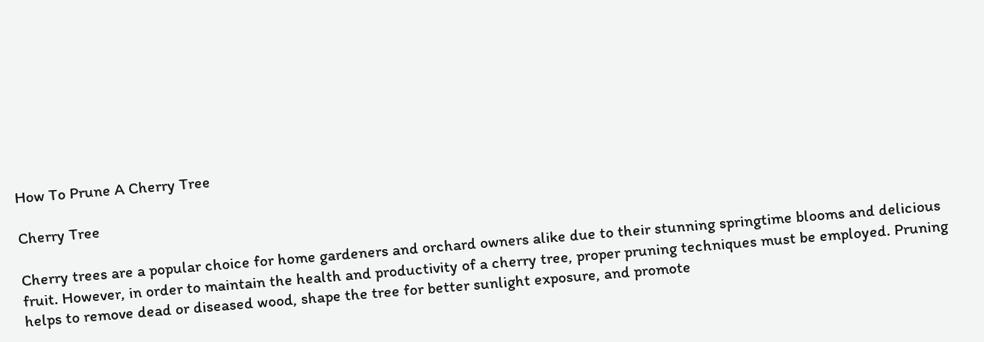How To Prune A Cherry Tree

Cherry Tree

Cherry trees are a popular choice for home gardeners and orchard owners alike due to their stunning springtime blooms and delicious fruit. However, in order to maintain the health and productivity of a cherry tree, proper pruning techniques must be employed. Pruning helps to remove dead or diseased wood, shape the tree for better sunlight exposure, and promote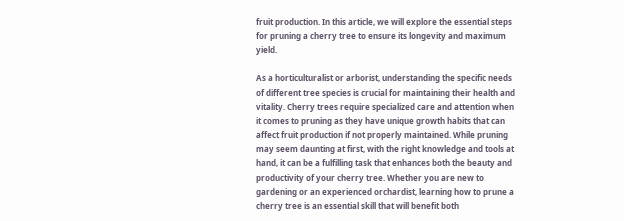fruit production. In this article, we will explore the essential steps for pruning a cherry tree to ensure its longevity and maximum yield.

As a horticulturalist or arborist, understanding the specific needs of different tree species is crucial for maintaining their health and vitality. Cherry trees require specialized care and attention when it comes to pruning as they have unique growth habits that can affect fruit production if not properly maintained. While pruning may seem daunting at first, with the right knowledge and tools at hand, it can be a fulfilling task that enhances both the beauty and productivity of your cherry tree. Whether you are new to gardening or an experienced orchardist, learning how to prune a cherry tree is an essential skill that will benefit both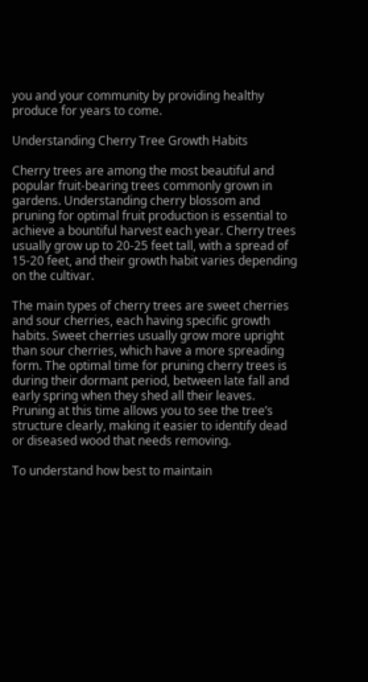you and your community by providing healthy produce for years to come.

Understanding Cherry Tree Growth Habits

Cherry trees are among the most beautiful and popular fruit-bearing trees commonly grown in gardens. Understanding cherry blossom and pruning for optimal fruit production is essential to achieve a bountiful harvest each year. Cherry trees usually grow up to 20-25 feet tall, with a spread of 15-20 feet, and their growth habit varies depending on the cultivar.

The main types of cherry trees are sweet cherries and sour cherries, each having specific growth habits. Sweet cherries usually grow more upright than sour cherries, which have a more spreading form. The optimal time for pruning cherry trees is during their dormant period, between late fall and early spring when they shed all their leaves. Pruning at this time allows you to see the tree’s structure clearly, making it easier to identify dead or diseased wood that needs removing.

To understand how best to maintain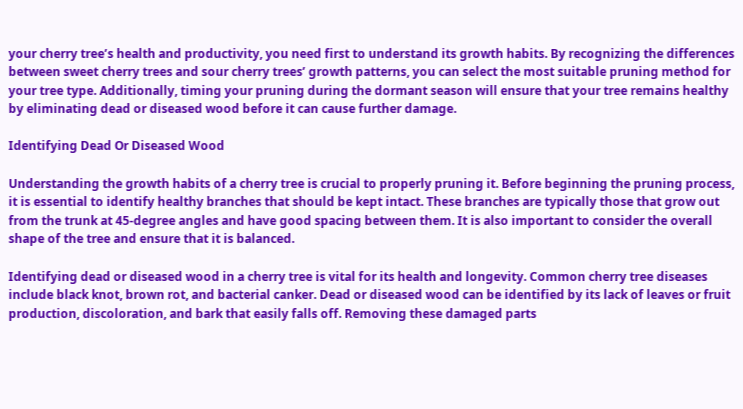your cherry tree’s health and productivity, you need first to understand its growth habits. By recognizing the differences between sweet cherry trees and sour cherry trees’ growth patterns, you can select the most suitable pruning method for your tree type. Additionally, timing your pruning during the dormant season will ensure that your tree remains healthy by eliminating dead or diseased wood before it can cause further damage.

Identifying Dead Or Diseased Wood

Understanding the growth habits of a cherry tree is crucial to properly pruning it. Before beginning the pruning process, it is essential to identify healthy branches that should be kept intact. These branches are typically those that grow out from the trunk at 45-degree angles and have good spacing between them. It is also important to consider the overall shape of the tree and ensure that it is balanced.

Identifying dead or diseased wood in a cherry tree is vital for its health and longevity. Common cherry tree diseases include black knot, brown rot, and bacterial canker. Dead or diseased wood can be identified by its lack of leaves or fruit production, discoloration, and bark that easily falls off. Removing these damaged parts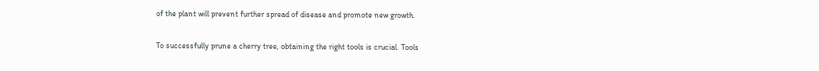of the plant will prevent further spread of disease and promote new growth.

To successfully prune a cherry tree, obtaining the right tools is crucial. Tools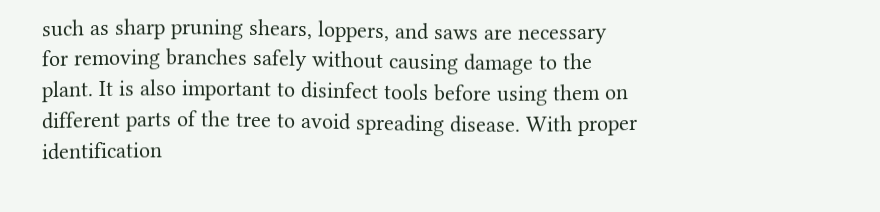such as sharp pruning shears, loppers, and saws are necessary for removing branches safely without causing damage to the plant. It is also important to disinfect tools before using them on different parts of the tree to avoid spreading disease. With proper identification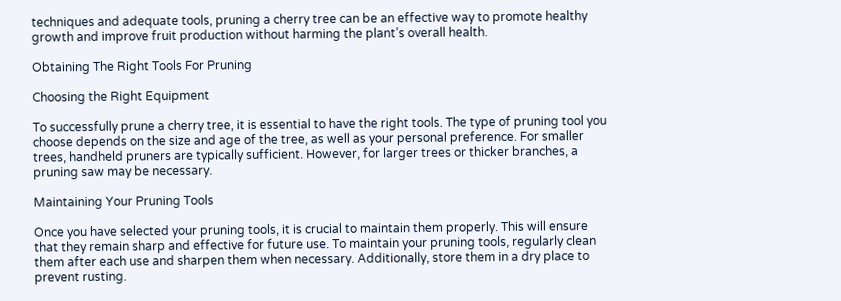techniques and adequate tools, pruning a cherry tree can be an effective way to promote healthy growth and improve fruit production without harming the plant’s overall health.

Obtaining The Right Tools For Pruning

Choosing the Right Equipment

To successfully prune a cherry tree, it is essential to have the right tools. The type of pruning tool you choose depends on the size and age of the tree, as well as your personal preference. For smaller trees, handheld pruners are typically sufficient. However, for larger trees or thicker branches, a pruning saw may be necessary.

Maintaining Your Pruning Tools

Once you have selected your pruning tools, it is crucial to maintain them properly. This will ensure that they remain sharp and effective for future use. To maintain your pruning tools, regularly clean them after each use and sharpen them when necessary. Additionally, store them in a dry place to prevent rusting.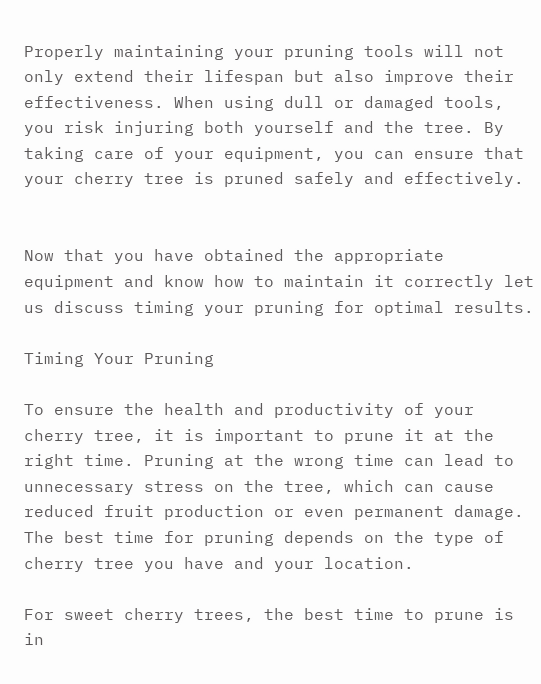Properly maintaining your pruning tools will not only extend their lifespan but also improve their effectiveness. When using dull or damaged tools, you risk injuring both yourself and the tree. By taking care of your equipment, you can ensure that your cherry tree is pruned safely and effectively.


Now that you have obtained the appropriate equipment and know how to maintain it correctly let us discuss timing your pruning for optimal results.

Timing Your Pruning

To ensure the health and productivity of your cherry tree, it is important to prune it at the right time. Pruning at the wrong time can lead to unnecessary stress on the tree, which can cause reduced fruit production or even permanent damage. The best time for pruning depends on the type of cherry tree you have and your location.

For sweet cherry trees, the best time to prune is in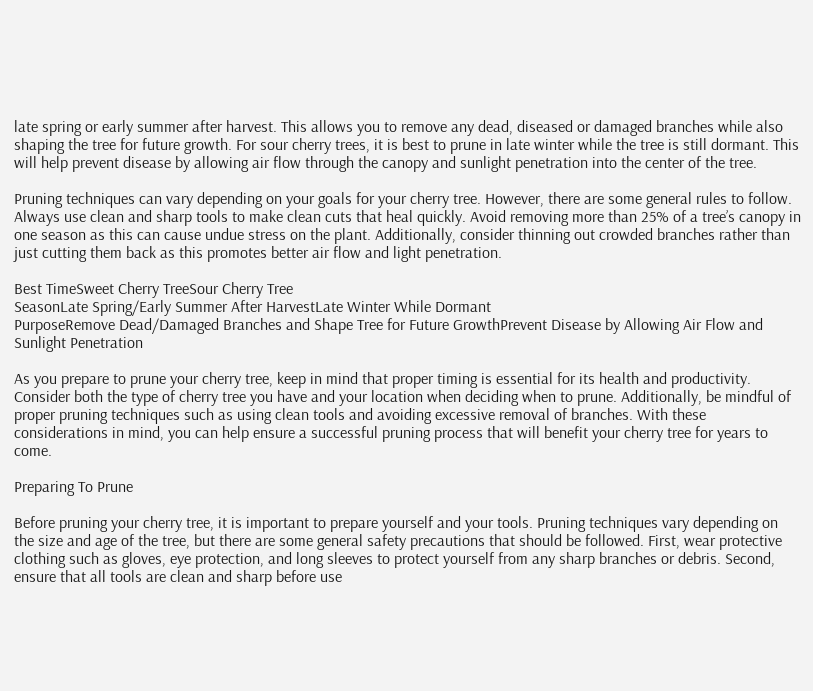late spring or early summer after harvest. This allows you to remove any dead, diseased or damaged branches while also shaping the tree for future growth. For sour cherry trees, it is best to prune in late winter while the tree is still dormant. This will help prevent disease by allowing air flow through the canopy and sunlight penetration into the center of the tree.

Pruning techniques can vary depending on your goals for your cherry tree. However, there are some general rules to follow. Always use clean and sharp tools to make clean cuts that heal quickly. Avoid removing more than 25% of a tree’s canopy in one season as this can cause undue stress on the plant. Additionally, consider thinning out crowded branches rather than just cutting them back as this promotes better air flow and light penetration.

Best TimeSweet Cherry TreeSour Cherry Tree
SeasonLate Spring/Early Summer After HarvestLate Winter While Dormant
PurposeRemove Dead/Damaged Branches and Shape Tree for Future GrowthPrevent Disease by Allowing Air Flow and Sunlight Penetration

As you prepare to prune your cherry tree, keep in mind that proper timing is essential for its health and productivity. Consider both the type of cherry tree you have and your location when deciding when to prune. Additionally, be mindful of proper pruning techniques such as using clean tools and avoiding excessive removal of branches. With these considerations in mind, you can help ensure a successful pruning process that will benefit your cherry tree for years to come.

Preparing To Prune

Before pruning your cherry tree, it is important to prepare yourself and your tools. Pruning techniques vary depending on the size and age of the tree, but there are some general safety precautions that should be followed. First, wear protective clothing such as gloves, eye protection, and long sleeves to protect yourself from any sharp branches or debris. Second, ensure that all tools are clean and sharp before use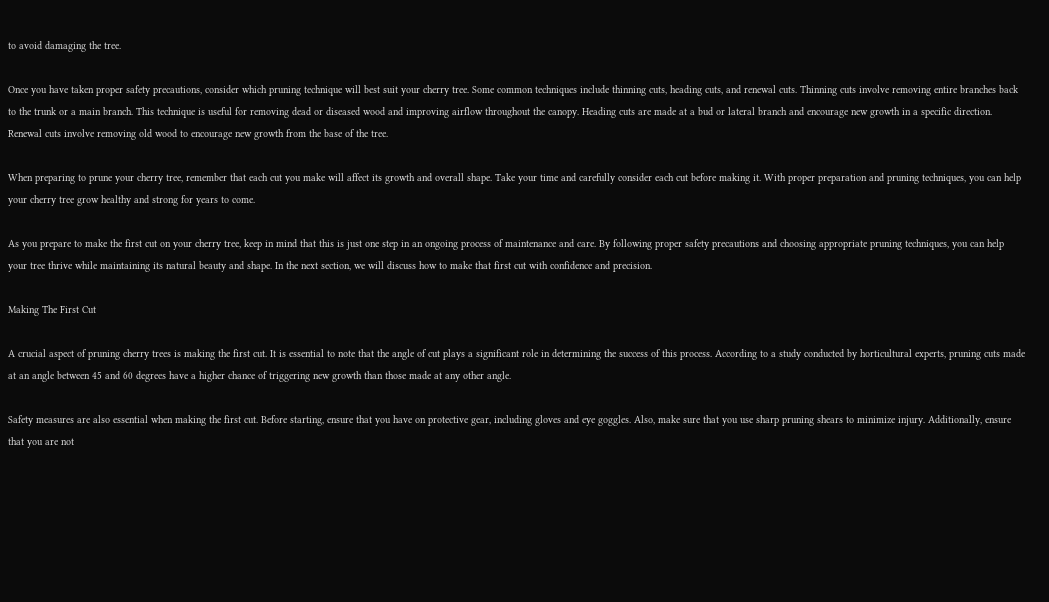to avoid damaging the tree.

Once you have taken proper safety precautions, consider which pruning technique will best suit your cherry tree. Some common techniques include thinning cuts, heading cuts, and renewal cuts. Thinning cuts involve removing entire branches back to the trunk or a main branch. This technique is useful for removing dead or diseased wood and improving airflow throughout the canopy. Heading cuts are made at a bud or lateral branch and encourage new growth in a specific direction. Renewal cuts involve removing old wood to encourage new growth from the base of the tree.

When preparing to prune your cherry tree, remember that each cut you make will affect its growth and overall shape. Take your time and carefully consider each cut before making it. With proper preparation and pruning techniques, you can help your cherry tree grow healthy and strong for years to come.

As you prepare to make the first cut on your cherry tree, keep in mind that this is just one step in an ongoing process of maintenance and care. By following proper safety precautions and choosing appropriate pruning techniques, you can help your tree thrive while maintaining its natural beauty and shape. In the next section, we will discuss how to make that first cut with confidence and precision.

Making The First Cut

A crucial aspect of pruning cherry trees is making the first cut. It is essential to note that the angle of cut plays a significant role in determining the success of this process. According to a study conducted by horticultural experts, pruning cuts made at an angle between 45 and 60 degrees have a higher chance of triggering new growth than those made at any other angle.

Safety measures are also essential when making the first cut. Before starting, ensure that you have on protective gear, including gloves and eye goggles. Also, make sure that you use sharp pruning shears to minimize injury. Additionally, ensure that you are not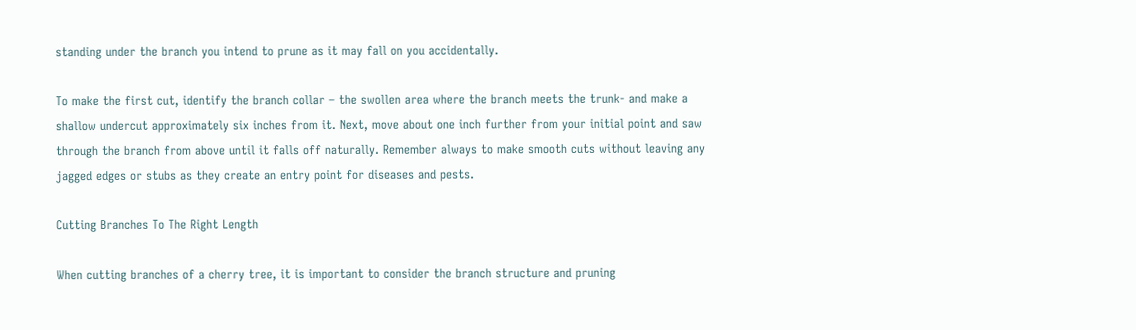standing under the branch you intend to prune as it may fall on you accidentally.

To make the first cut, identify the branch collar – the swollen area where the branch meets the trunk- and make a shallow undercut approximately six inches from it. Next, move about one inch further from your initial point and saw through the branch from above until it falls off naturally. Remember always to make smooth cuts without leaving any jagged edges or stubs as they create an entry point for diseases and pests.

Cutting Branches To The Right Length

When cutting branches of a cherry tree, it is important to consider the branch structure and pruning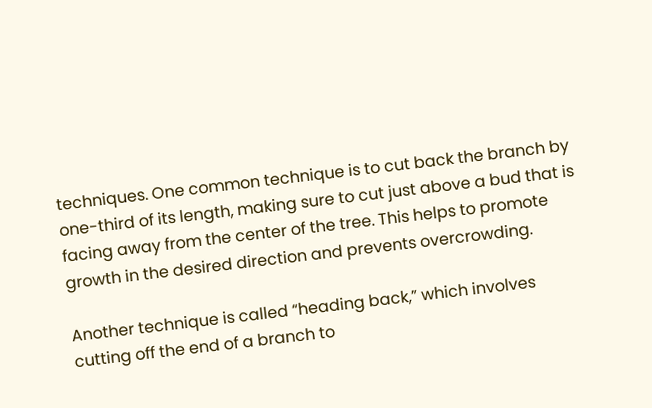techniques. One common technique is to cut back the branch by one-third of its length, making sure to cut just above a bud that is facing away from the center of the tree. This helps to promote growth in the desired direction and prevents overcrowding.

Another technique is called “heading back,” which involves cutting off the end of a branch to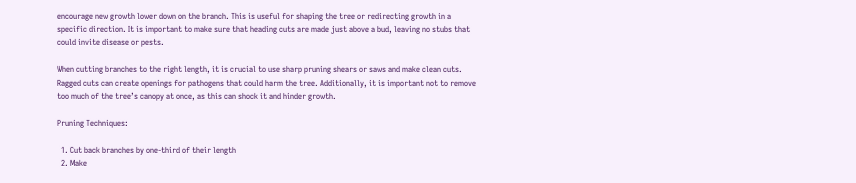encourage new growth lower down on the branch. This is useful for shaping the tree or redirecting growth in a specific direction. It is important to make sure that heading cuts are made just above a bud, leaving no stubs that could invite disease or pests.

When cutting branches to the right length, it is crucial to use sharp pruning shears or saws and make clean cuts. Ragged cuts can create openings for pathogens that could harm the tree. Additionally, it is important not to remove too much of the tree’s canopy at once, as this can shock it and hinder growth.

Pruning Techniques:

  1. Cut back branches by one-third of their length
  2. Make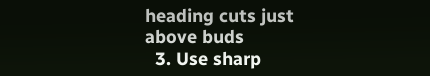heading cuts just above buds
  3. Use sharp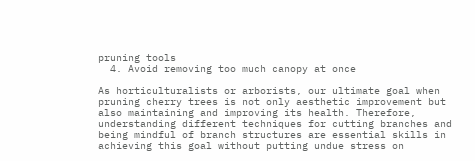pruning tools
  4. Avoid removing too much canopy at once

As horticulturalists or arborists, our ultimate goal when pruning cherry trees is not only aesthetic improvement but also maintaining and improving its health. Therefore, understanding different techniques for cutting branches and being mindful of branch structures are essential skills in achieving this goal without putting undue stress on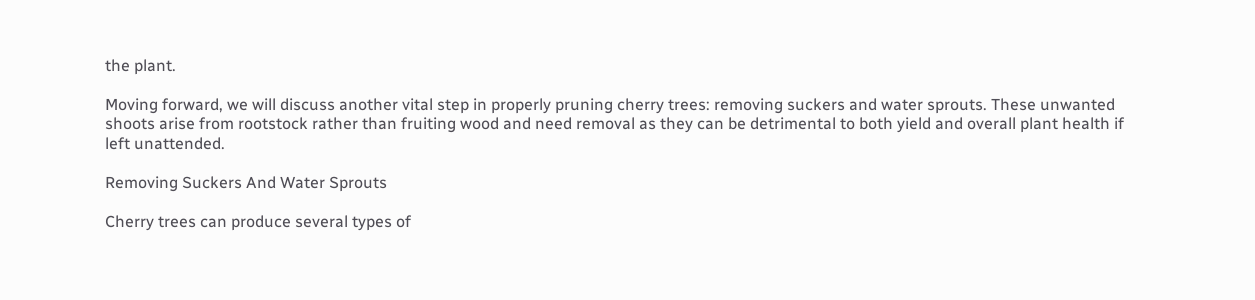the plant.

Moving forward, we will discuss another vital step in properly pruning cherry trees: removing suckers and water sprouts. These unwanted shoots arise from rootstock rather than fruiting wood and need removal as they can be detrimental to both yield and overall plant health if left unattended.

Removing Suckers And Water Sprouts

Cherry trees can produce several types of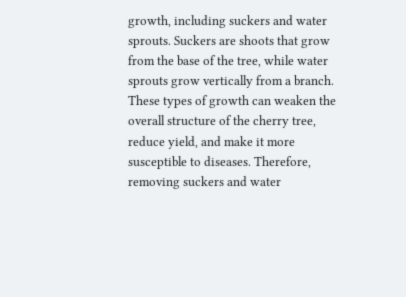growth, including suckers and water sprouts. Suckers are shoots that grow from the base of the tree, while water sprouts grow vertically from a branch. These types of growth can weaken the overall structure of the cherry tree, reduce yield, and make it more susceptible to diseases. Therefore, removing suckers and water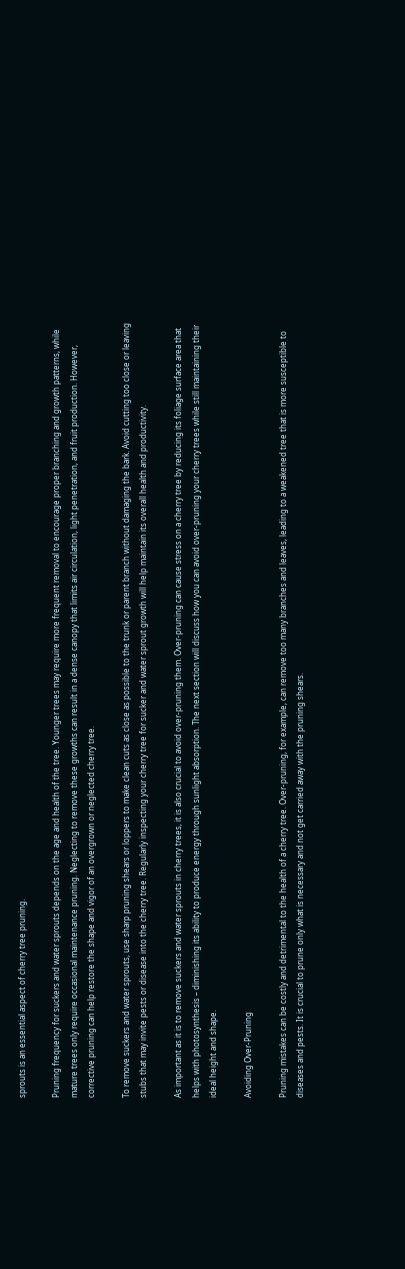sprouts is an essential aspect of cherry tree pruning.

Pruning frequency for suckers and water sprouts depends on the age and health of the tree. Younger trees may require more frequent removal to encourage proper branching and growth patterns, while mature trees only require occasional maintenance pruning. Neglecting to remove these growths can result in a dense canopy that limits air circulation, light penetration, and fruit production. However, corrective pruning can help restore the shape and vigor of an overgrown or neglected cherry tree.

To remove suckers and water sprouts, use sharp pruning shears or loppers to make clean cuts as close as possible to the trunk or parent branch without damaging the bark. Avoid cutting too close or leaving stubs that may invite pests or disease into the cherry tree. Regularly inspecting your cherry tree for sucker and water sprout growth will help maintain its overall health and productivity.

As important as it is to remove suckers and water sprouts in cherry trees, it is also crucial to avoid over-pruning them. Over-pruning can cause stress on a cherry tree by reducing its foliage surface area that helps with photosynthesis – diminishing its ability to produce energy through sunlight absorption. The next section will discuss how you can avoid over-pruning your cherry trees while still maintaining their ideal height and shape.

Avoiding Over-Pruning

Pruning mistakes can be costly and detrimental to the health of a cherry tree. Over-pruning, for example, can remove too many branches and leaves, leading to a weakened tree that is more susceptible to diseases and pests. It is crucial to prune only what is necessary and not get carried away with the pruning shears.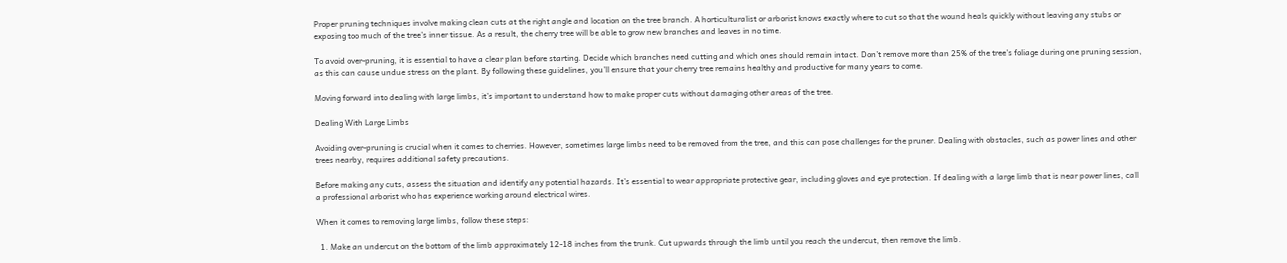Proper pruning techniques involve making clean cuts at the right angle and location on the tree branch. A horticulturalist or arborist knows exactly where to cut so that the wound heals quickly without leaving any stubs or exposing too much of the tree’s inner tissue. As a result, the cherry tree will be able to grow new branches and leaves in no time.

To avoid over-pruning, it is essential to have a clear plan before starting. Decide which branches need cutting and which ones should remain intact. Don’t remove more than 25% of the tree’s foliage during one pruning session, as this can cause undue stress on the plant. By following these guidelines, you’ll ensure that your cherry tree remains healthy and productive for many years to come.

Moving forward into dealing with large limbs, it’s important to understand how to make proper cuts without damaging other areas of the tree.

Dealing With Large Limbs

Avoiding over-pruning is crucial when it comes to cherries. However, sometimes large limbs need to be removed from the tree, and this can pose challenges for the pruner. Dealing with obstacles, such as power lines and other trees nearby, requires additional safety precautions.

Before making any cuts, assess the situation and identify any potential hazards. It’s essential to wear appropriate protective gear, including gloves and eye protection. If dealing with a large limb that is near power lines, call a professional arborist who has experience working around electrical wires.

When it comes to removing large limbs, follow these steps:

  1. Make an undercut on the bottom of the limb approximately 12-18 inches from the trunk. Cut upwards through the limb until you reach the undercut, then remove the limb.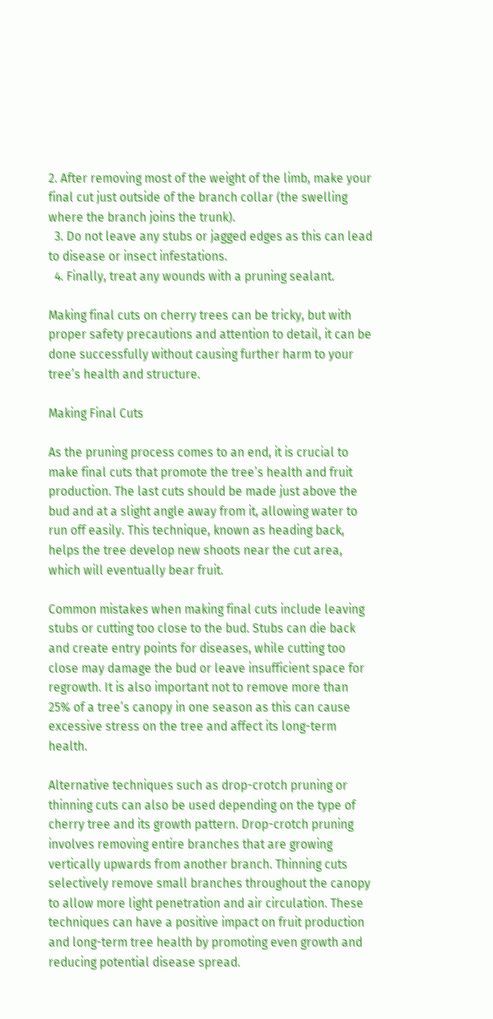2. After removing most of the weight of the limb, make your final cut just outside of the branch collar (the swelling where the branch joins the trunk).
  3. Do not leave any stubs or jagged edges as this can lead to disease or insect infestations.
  4. Finally, treat any wounds with a pruning sealant.

Making final cuts on cherry trees can be tricky, but with proper safety precautions and attention to detail, it can be done successfully without causing further harm to your tree’s health and structure.

Making Final Cuts

As the pruning process comes to an end, it is crucial to make final cuts that promote the tree’s health and fruit production. The last cuts should be made just above the bud and at a slight angle away from it, allowing water to run off easily. This technique, known as heading back, helps the tree develop new shoots near the cut area, which will eventually bear fruit.

Common mistakes when making final cuts include leaving stubs or cutting too close to the bud. Stubs can die back and create entry points for diseases, while cutting too close may damage the bud or leave insufficient space for regrowth. It is also important not to remove more than 25% of a tree’s canopy in one season as this can cause excessive stress on the tree and affect its long-term health.

Alternative techniques such as drop-crotch pruning or thinning cuts can also be used depending on the type of cherry tree and its growth pattern. Drop-crotch pruning involves removing entire branches that are growing vertically upwards from another branch. Thinning cuts selectively remove small branches throughout the canopy to allow more light penetration and air circulation. These techniques can have a positive impact on fruit production and long-term tree health by promoting even growth and reducing potential disease spread.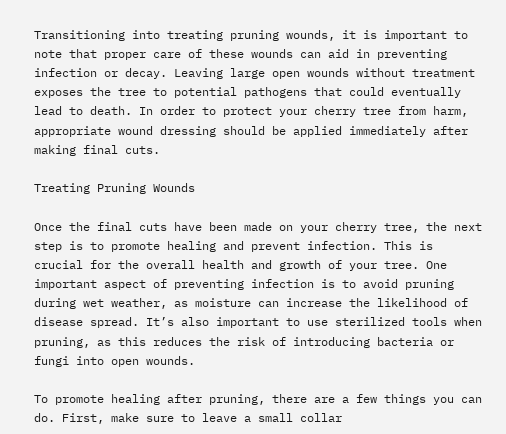Transitioning into treating pruning wounds, it is important to note that proper care of these wounds can aid in preventing infection or decay. Leaving large open wounds without treatment exposes the tree to potential pathogens that could eventually lead to death. In order to protect your cherry tree from harm, appropriate wound dressing should be applied immediately after making final cuts.

Treating Pruning Wounds

Once the final cuts have been made on your cherry tree, the next step is to promote healing and prevent infection. This is crucial for the overall health and growth of your tree. One important aspect of preventing infection is to avoid pruning during wet weather, as moisture can increase the likelihood of disease spread. It’s also important to use sterilized tools when pruning, as this reduces the risk of introducing bacteria or fungi into open wounds.

To promote healing after pruning, there are a few things you can do. First, make sure to leave a small collar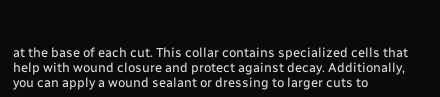at the base of each cut. This collar contains specialized cells that help with wound closure and protect against decay. Additionally, you can apply a wound sealant or dressing to larger cuts to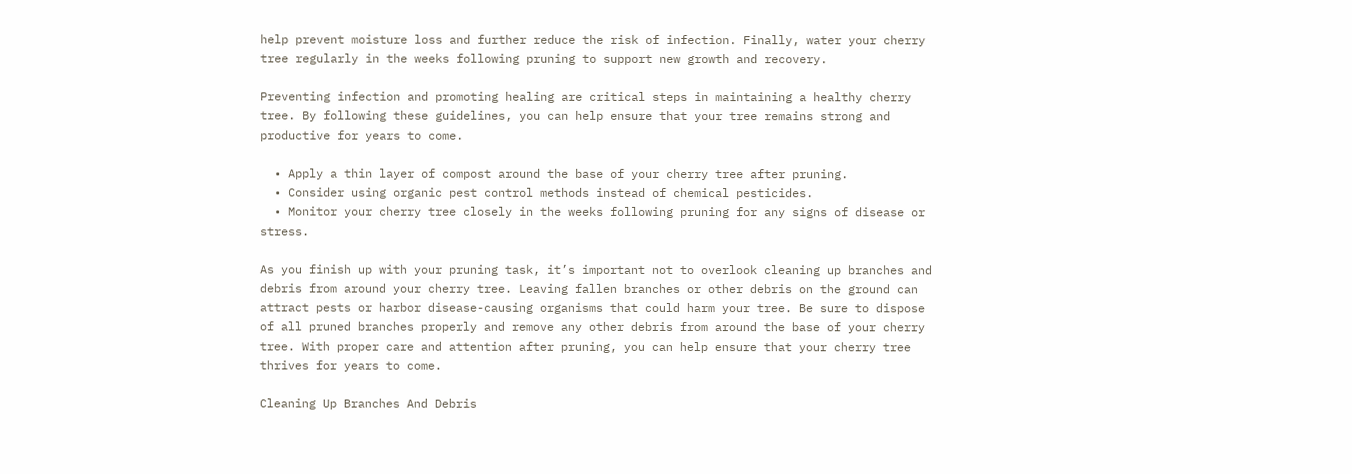help prevent moisture loss and further reduce the risk of infection. Finally, water your cherry tree regularly in the weeks following pruning to support new growth and recovery.

Preventing infection and promoting healing are critical steps in maintaining a healthy cherry tree. By following these guidelines, you can help ensure that your tree remains strong and productive for years to come.

  • Apply a thin layer of compost around the base of your cherry tree after pruning.
  • Consider using organic pest control methods instead of chemical pesticides.
  • Monitor your cherry tree closely in the weeks following pruning for any signs of disease or stress.

As you finish up with your pruning task, it’s important not to overlook cleaning up branches and debris from around your cherry tree. Leaving fallen branches or other debris on the ground can attract pests or harbor disease-causing organisms that could harm your tree. Be sure to dispose of all pruned branches properly and remove any other debris from around the base of your cherry tree. With proper care and attention after pruning, you can help ensure that your cherry tree thrives for years to come.

Cleaning Up Branches And Debris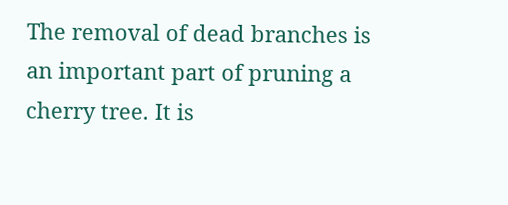The removal of dead branches is an important part of pruning a cherry tree. It is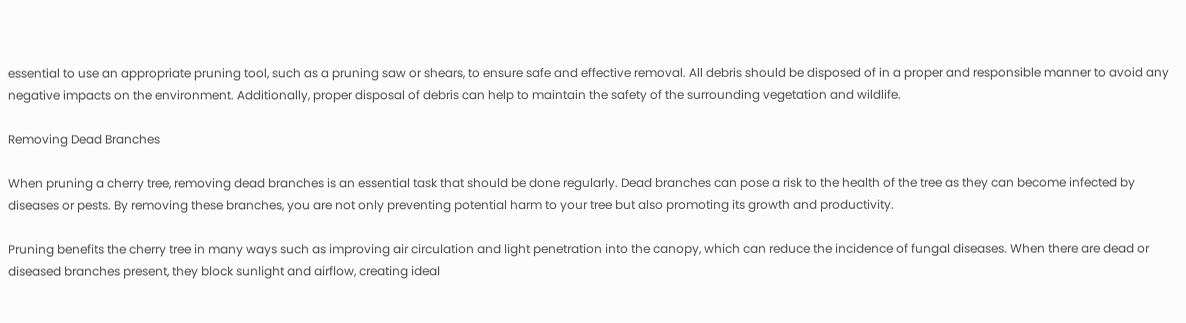essential to use an appropriate pruning tool, such as a pruning saw or shears, to ensure safe and effective removal. All debris should be disposed of in a proper and responsible manner to avoid any negative impacts on the environment. Additionally, proper disposal of debris can help to maintain the safety of the surrounding vegetation and wildlife.

Removing Dead Branches

When pruning a cherry tree, removing dead branches is an essential task that should be done regularly. Dead branches can pose a risk to the health of the tree as they can become infected by diseases or pests. By removing these branches, you are not only preventing potential harm to your tree but also promoting its growth and productivity.

Pruning benefits the cherry tree in many ways such as improving air circulation and light penetration into the canopy, which can reduce the incidence of fungal diseases. When there are dead or diseased branches present, they block sunlight and airflow, creating ideal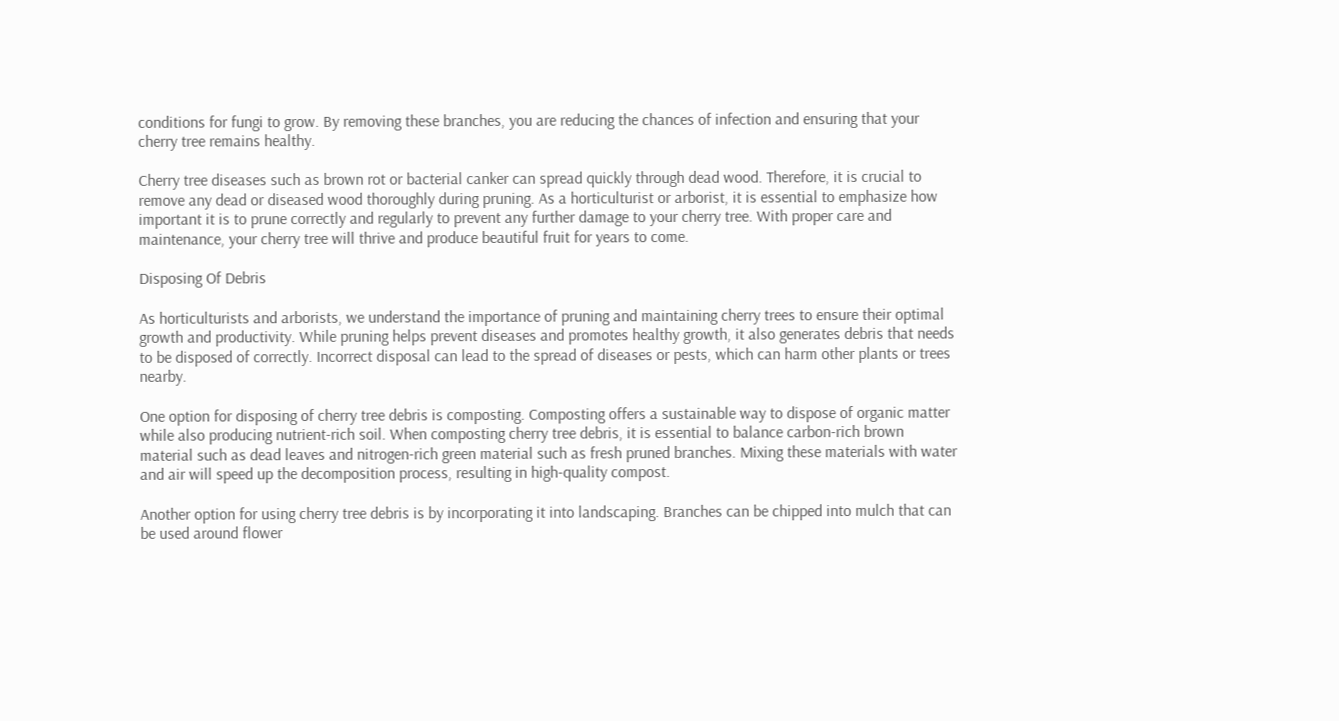conditions for fungi to grow. By removing these branches, you are reducing the chances of infection and ensuring that your cherry tree remains healthy.

Cherry tree diseases such as brown rot or bacterial canker can spread quickly through dead wood. Therefore, it is crucial to remove any dead or diseased wood thoroughly during pruning. As a horticulturist or arborist, it is essential to emphasize how important it is to prune correctly and regularly to prevent any further damage to your cherry tree. With proper care and maintenance, your cherry tree will thrive and produce beautiful fruit for years to come.

Disposing Of Debris

As horticulturists and arborists, we understand the importance of pruning and maintaining cherry trees to ensure their optimal growth and productivity. While pruning helps prevent diseases and promotes healthy growth, it also generates debris that needs to be disposed of correctly. Incorrect disposal can lead to the spread of diseases or pests, which can harm other plants or trees nearby.

One option for disposing of cherry tree debris is composting. Composting offers a sustainable way to dispose of organic matter while also producing nutrient-rich soil. When composting cherry tree debris, it is essential to balance carbon-rich brown material such as dead leaves and nitrogen-rich green material such as fresh pruned branches. Mixing these materials with water and air will speed up the decomposition process, resulting in high-quality compost.

Another option for using cherry tree debris is by incorporating it into landscaping. Branches can be chipped into mulch that can be used around flower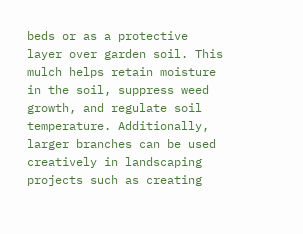beds or as a protective layer over garden soil. This mulch helps retain moisture in the soil, suppress weed growth, and regulate soil temperature. Additionally, larger branches can be used creatively in landscaping projects such as creating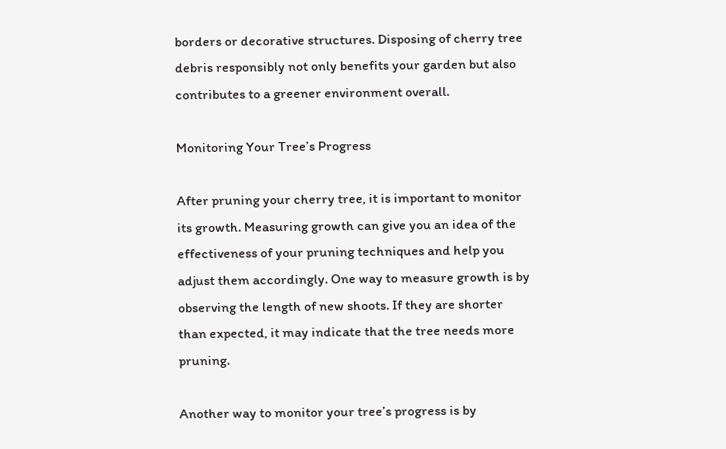borders or decorative structures. Disposing of cherry tree debris responsibly not only benefits your garden but also contributes to a greener environment overall.

Monitoring Your Tree’s Progress

After pruning your cherry tree, it is important to monitor its growth. Measuring growth can give you an idea of the effectiveness of your pruning techniques and help you adjust them accordingly. One way to measure growth is by observing the length of new shoots. If they are shorter than expected, it may indicate that the tree needs more pruning.

Another way to monitor your tree’s progress is by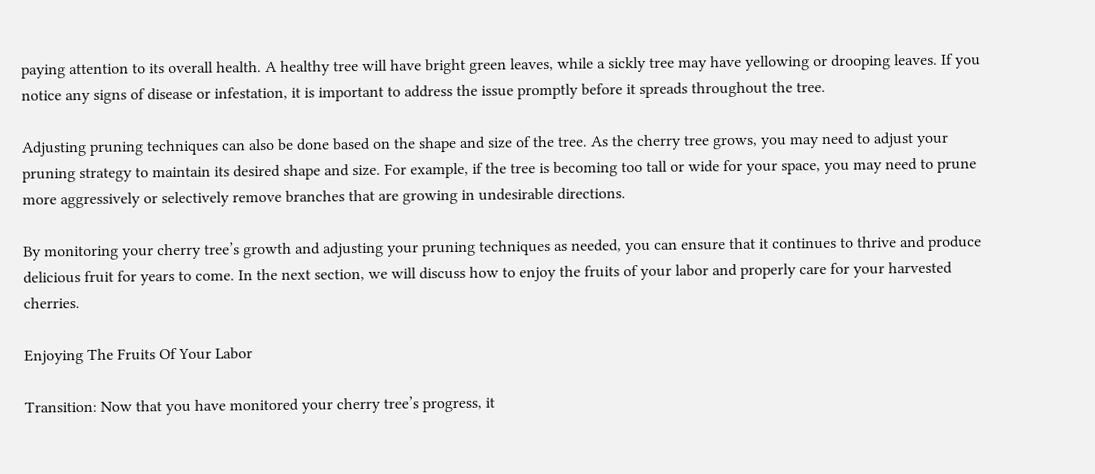paying attention to its overall health. A healthy tree will have bright green leaves, while a sickly tree may have yellowing or drooping leaves. If you notice any signs of disease or infestation, it is important to address the issue promptly before it spreads throughout the tree.

Adjusting pruning techniques can also be done based on the shape and size of the tree. As the cherry tree grows, you may need to adjust your pruning strategy to maintain its desired shape and size. For example, if the tree is becoming too tall or wide for your space, you may need to prune more aggressively or selectively remove branches that are growing in undesirable directions.

By monitoring your cherry tree’s growth and adjusting your pruning techniques as needed, you can ensure that it continues to thrive and produce delicious fruit for years to come. In the next section, we will discuss how to enjoy the fruits of your labor and properly care for your harvested cherries.

Enjoying The Fruits Of Your Labor

Transition: Now that you have monitored your cherry tree’s progress, it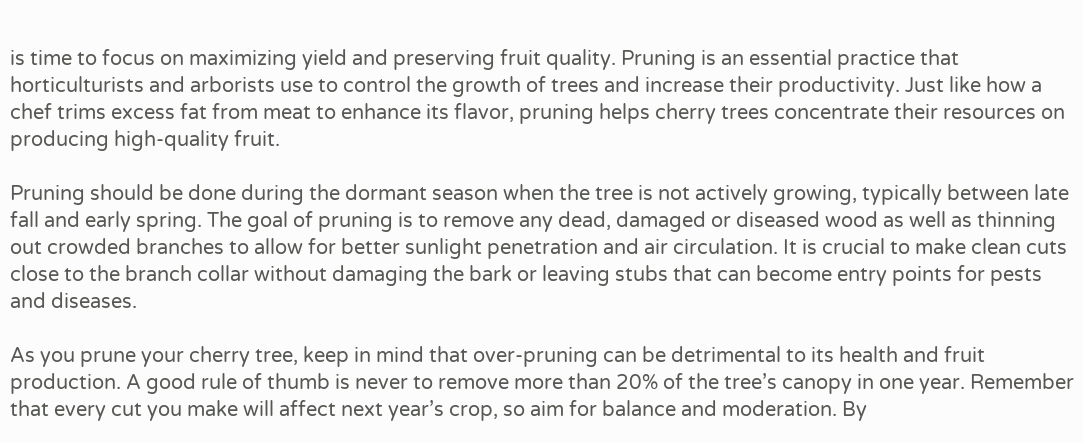is time to focus on maximizing yield and preserving fruit quality. Pruning is an essential practice that horticulturists and arborists use to control the growth of trees and increase their productivity. Just like how a chef trims excess fat from meat to enhance its flavor, pruning helps cherry trees concentrate their resources on producing high-quality fruit.

Pruning should be done during the dormant season when the tree is not actively growing, typically between late fall and early spring. The goal of pruning is to remove any dead, damaged or diseased wood as well as thinning out crowded branches to allow for better sunlight penetration and air circulation. It is crucial to make clean cuts close to the branch collar without damaging the bark or leaving stubs that can become entry points for pests and diseases.

As you prune your cherry tree, keep in mind that over-pruning can be detrimental to its health and fruit production. A good rule of thumb is never to remove more than 20% of the tree’s canopy in one year. Remember that every cut you make will affect next year’s crop, so aim for balance and moderation. By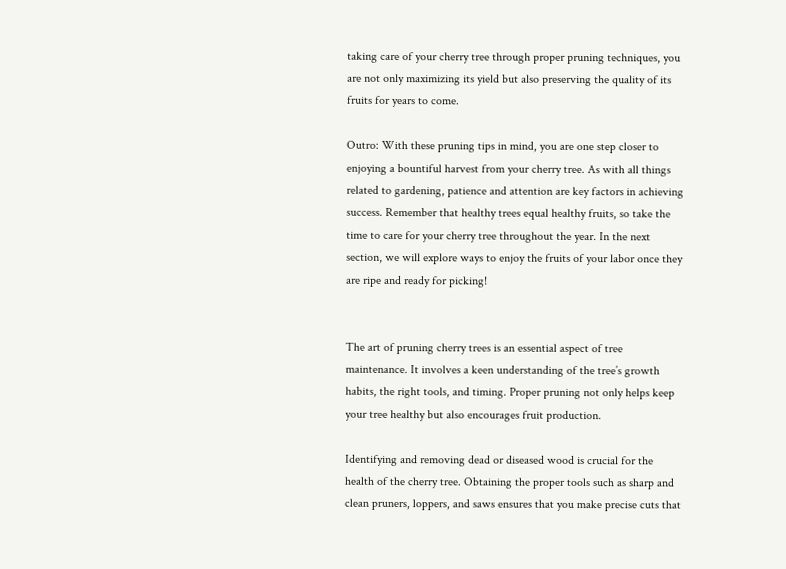taking care of your cherry tree through proper pruning techniques, you are not only maximizing its yield but also preserving the quality of its fruits for years to come.

Outro: With these pruning tips in mind, you are one step closer to enjoying a bountiful harvest from your cherry tree. As with all things related to gardening, patience and attention are key factors in achieving success. Remember that healthy trees equal healthy fruits, so take the time to care for your cherry tree throughout the year. In the next section, we will explore ways to enjoy the fruits of your labor once they are ripe and ready for picking!


The art of pruning cherry trees is an essential aspect of tree maintenance. It involves a keen understanding of the tree’s growth habits, the right tools, and timing. Proper pruning not only helps keep your tree healthy but also encourages fruit production.

Identifying and removing dead or diseased wood is crucial for the health of the cherry tree. Obtaining the proper tools such as sharp and clean pruners, loppers, and saws ensures that you make precise cuts that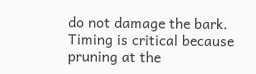do not damage the bark. Timing is critical because pruning at the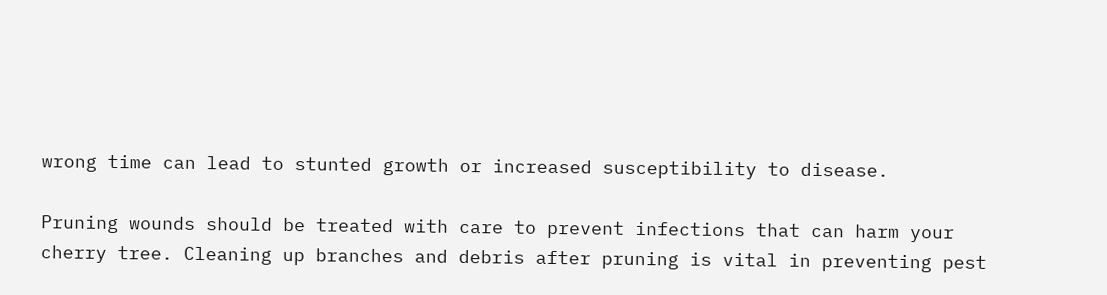wrong time can lead to stunted growth or increased susceptibility to disease.

Pruning wounds should be treated with care to prevent infections that can harm your cherry tree. Cleaning up branches and debris after pruning is vital in preventing pest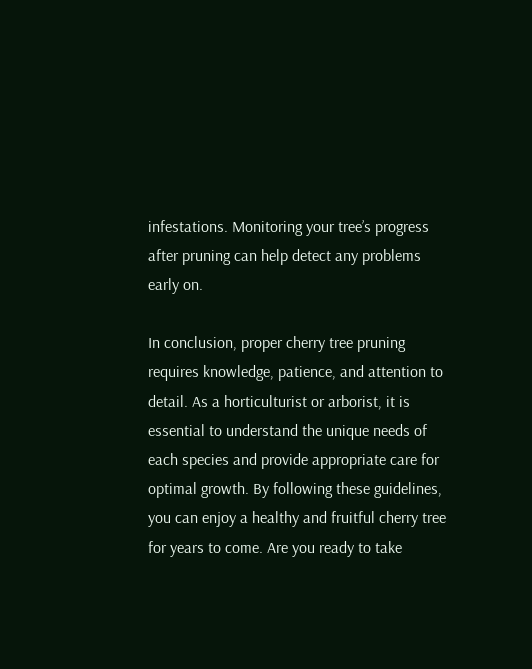infestations. Monitoring your tree’s progress after pruning can help detect any problems early on.

In conclusion, proper cherry tree pruning requires knowledge, patience, and attention to detail. As a horticulturist or arborist, it is essential to understand the unique needs of each species and provide appropriate care for optimal growth. By following these guidelines, you can enjoy a healthy and fruitful cherry tree for years to come. Are you ready to take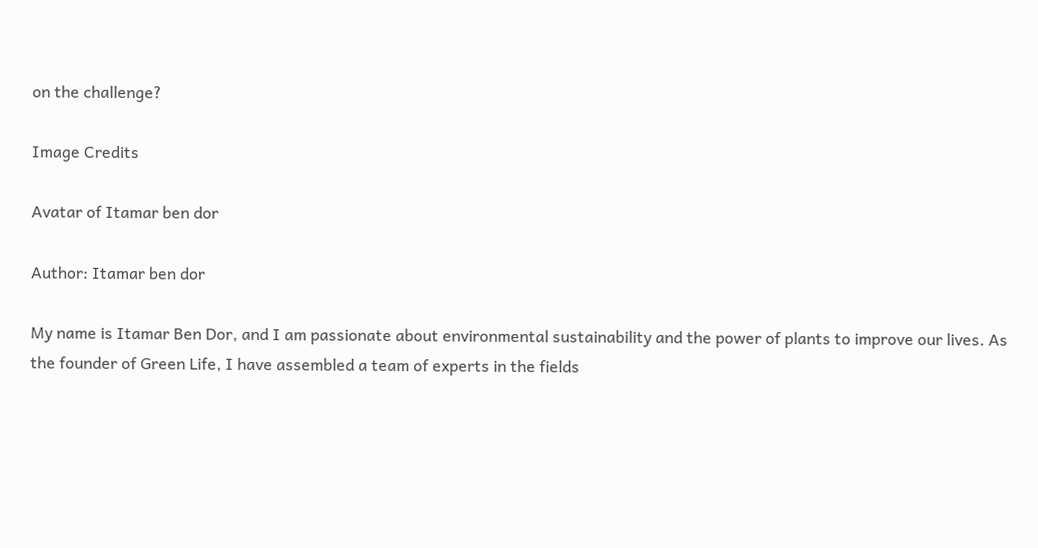on the challenge?

Image Credits

Avatar of Itamar ben dor

Author: Itamar ben dor

My name is Itamar Ben Dor, and I am passionate about environmental sustainability and the power of plants to improve our lives. As the founder of Green Life, I have assembled a team of experts in the fields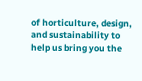of horticulture, design, and sustainability to help us bring you the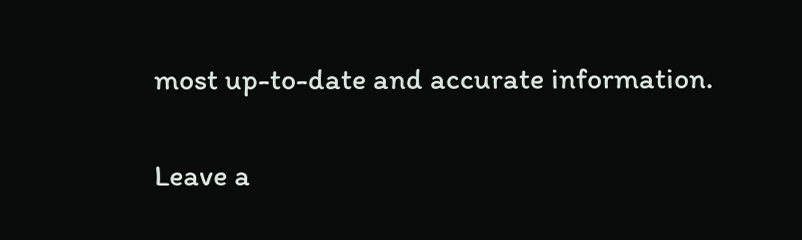most up-to-date and accurate information.

Leave a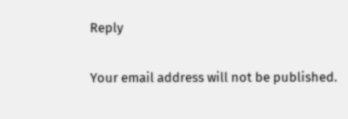Reply

Your email address will not be published.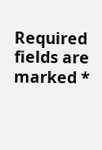Required fields are marked *